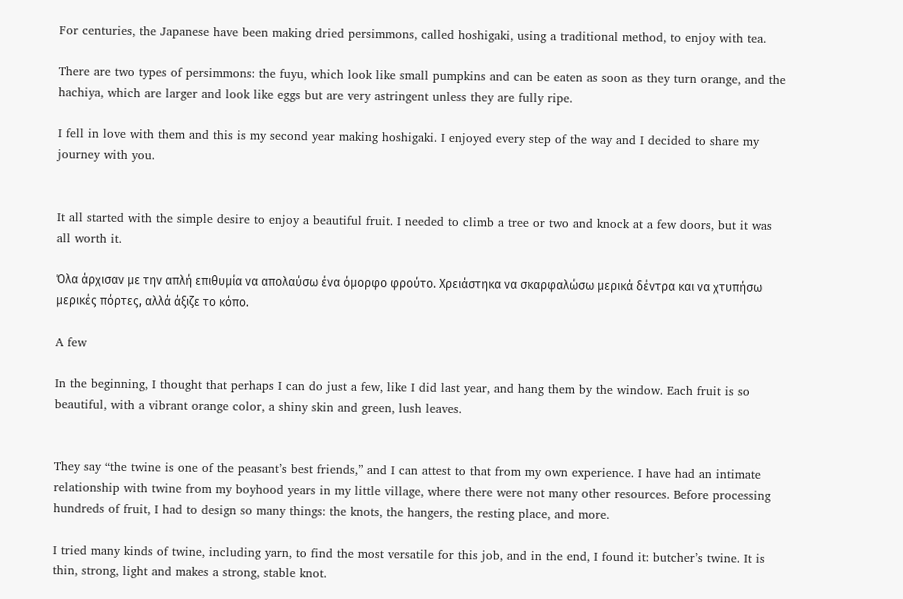For centuries, the Japanese have been making dried persimmons, called hoshigaki, using a traditional method, to enjoy with tea.

There are two types of persimmons: the fuyu, which look like small pumpkins and can be eaten as soon as they turn orange, and the hachiya, which are larger and look like eggs but are very astringent unless they are fully ripe.

I fell in love with them and this is my second year making hoshigaki. I enjoyed every step of the way and I decided to share my journey with you.


It all started with the simple desire to enjoy a beautiful fruit. I needed to climb a tree or two and knock at a few doors, but it was all worth it.

Όλα άρχισαν με την απλή επιθυμία να απολαύσω ένα όμορφο φρούτο. Χρειάστηκα να σκαρφαλώσω μερικά δέντρα και να χτυπήσω μερικές πόρτες, αλλά άξιζε το κόπο.

A few

In the beginning, I thought that perhaps I can do just a few, like I did last year, and hang them by the window. Each fruit is so beautiful, with a vibrant orange color, a shiny skin and green, lush leaves.


They say “the twine is one of the peasant’s best friends,” and I can attest to that from my own experience. I have had an intimate relationship with twine from my boyhood years in my little village, where there were not many other resources. Before processing hundreds of fruit, I had to design so many things: the knots, the hangers, the resting place, and more.

I tried many kinds of twine, including yarn, to find the most versatile for this job, and in the end, I found it: butcher’s twine. It is thin, strong, light and makes a strong, stable knot.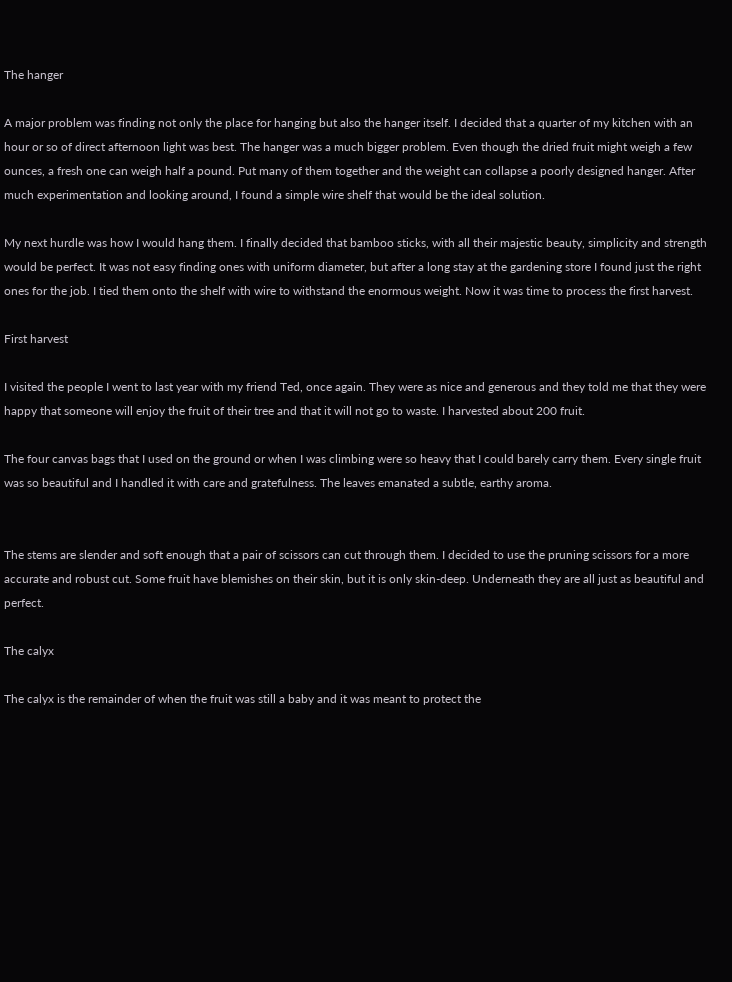The hanger

A major problem was finding not only the place for hanging but also the hanger itself. I decided that a quarter of my kitchen with an hour or so of direct afternoon light was best. The hanger was a much bigger problem. Even though the dried fruit might weigh a few ounces, a fresh one can weigh half a pound. Put many of them together and the weight can collapse a poorly designed hanger. After much experimentation and looking around, I found a simple wire shelf that would be the ideal solution.

My next hurdle was how I would hang them. I finally decided that bamboo sticks, with all their majestic beauty, simplicity and strength would be perfect. It was not easy finding ones with uniform diameter, but after a long stay at the gardening store I found just the right ones for the job. I tied them onto the shelf with wire to withstand the enormous weight. Now it was time to process the first harvest.

First harvest

I visited the people I went to last year with my friend Ted, once again. They were as nice and generous and they told me that they were happy that someone will enjoy the fruit of their tree and that it will not go to waste. I harvested about 200 fruit.

The four canvas bags that I used on the ground or when I was climbing were so heavy that I could barely carry them. Every single fruit was so beautiful and I handled it with care and gratefulness. The leaves emanated a subtle, earthy aroma.


The stems are slender and soft enough that a pair of scissors can cut through them. I decided to use the pruning scissors for a more accurate and robust cut. Some fruit have blemishes on their skin, but it is only skin-deep. Underneath they are all just as beautiful and perfect.

The calyx

The calyx is the remainder of when the fruit was still a baby and it was meant to protect the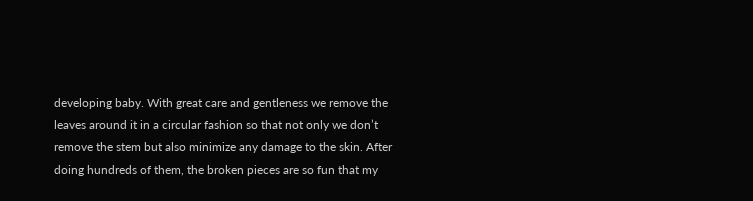developing baby. With great care and gentleness we remove the leaves around it in a circular fashion so that not only we don’t remove the stem but also minimize any damage to the skin. After doing hundreds of them, the broken pieces are so fun that my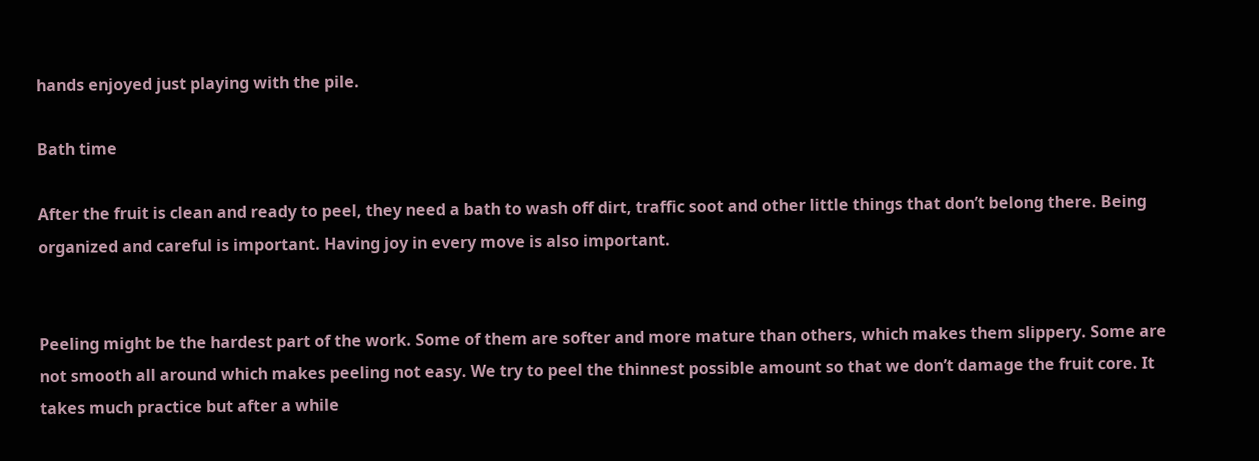hands enjoyed just playing with the pile.

Bath time

After the fruit is clean and ready to peel, they need a bath to wash off dirt, traffic soot and other little things that don’t belong there. Being organized and careful is important. Having joy in every move is also important.


Peeling might be the hardest part of the work. Some of them are softer and more mature than others, which makes them slippery. Some are not smooth all around which makes peeling not easy. We try to peel the thinnest possible amount so that we don’t damage the fruit core. It takes much practice but after a while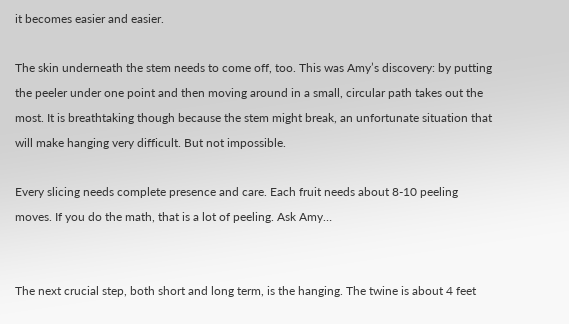it becomes easier and easier.

The skin underneath the stem needs to come off, too. This was Amy’s discovery: by putting the peeler under one point and then moving around in a small, circular path takes out the most. It is breathtaking though because the stem might break, an unfortunate situation that will make hanging very difficult. But not impossible.

Every slicing needs complete presence and care. Each fruit needs about 8-10 peeling moves. If you do the math, that is a lot of peeling. Ask Amy…


The next crucial step, both short and long term, is the hanging. The twine is about 4 feet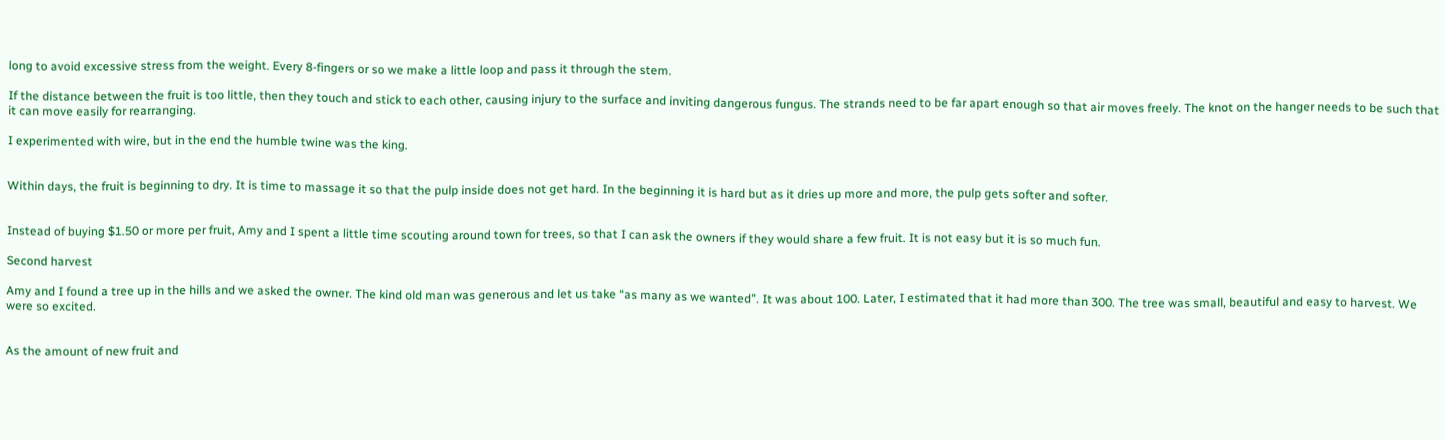long to avoid excessive stress from the weight. Every 8-fingers or so we make a little loop and pass it through the stem.

If the distance between the fruit is too little, then they touch and stick to each other, causing injury to the surface and inviting dangerous fungus. The strands need to be far apart enough so that air moves freely. The knot on the hanger needs to be such that it can move easily for rearranging.

I experimented with wire, but in the end the humble twine was the king.


Within days, the fruit is beginning to dry. It is time to massage it so that the pulp inside does not get hard. In the beginning it is hard but as it dries up more and more, the pulp gets softer and softer.


Instead of buying $1.50 or more per fruit, Amy and I spent a little time scouting around town for trees, so that I can ask the owners if they would share a few fruit. It is not easy but it is so much fun.

Second harvest

Amy and I found a tree up in the hills and we asked the owner. The kind old man was generous and let us take “as many as we wanted”. It was about 100. Later, I estimated that it had more than 300. The tree was small, beautiful and easy to harvest. We were so excited.


As the amount of new fruit and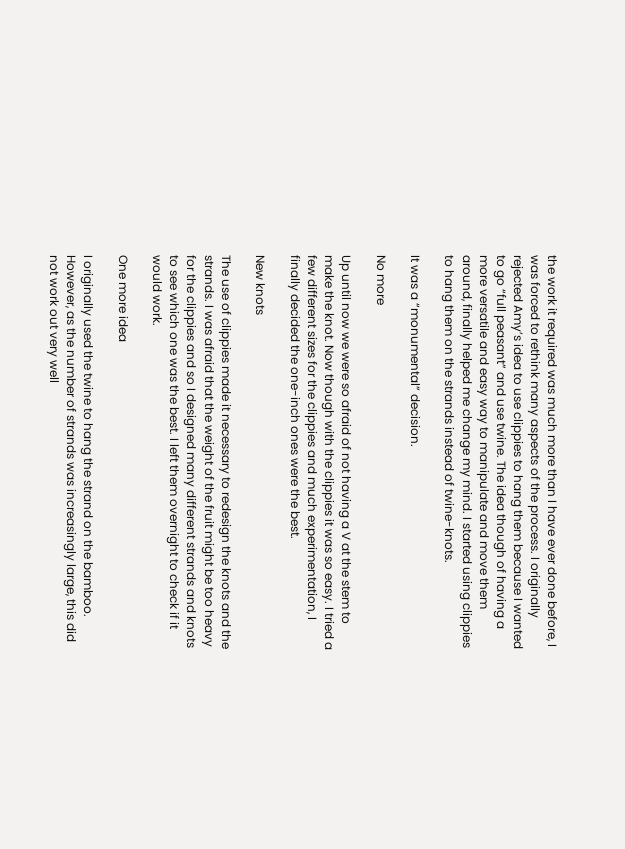the work it required was much more than I have ever done before, I was forced to rethink many aspects of the process. I originally rejected Amy’s idea to use clippies to hang them because I wanted to go “full peasant” and use twine. The idea though of having a more versatile and easy way to manipulate and move them around, finally helped me change my mind. I started using clippies to hang them on the strands instead of twine-knots.

It was a “monumental” decision.

No more

Up until now we were so afraid of not having a V at the stem to make the knot. Now though with the clippies it was so easy. I tried a few different sizes for the clippies and much experimentation, I finally decided the one-inch ones were the best.

New knots

The use of clippies made it necessary to redesign the knots and the strands. I was afraid that the weight of the fruit might be too heavy for the clippies and so I designed many different strands and knots to see which one was the best. I left them overnight to check if it would work.

One more idea

I originally used the twine to hang the strand on the bamboo. However, as the number of strands was increasingly large, this did not work out very well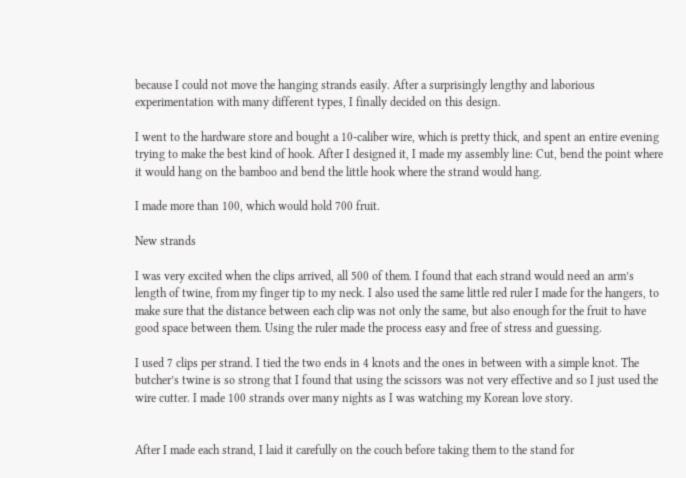because I could not move the hanging strands easily. After a surprisingly lengthy and laborious experimentation with many different types, I finally decided on this design.

I went to the hardware store and bought a 10-caliber wire, which is pretty thick, and spent an entire evening trying to make the best kind of hook. After I designed it, I made my assembly line: Cut, bend the point where it would hang on the bamboo and bend the little hook where the strand would hang.

I made more than 100, which would hold 700 fruit.

New strands

I was very excited when the clips arrived, all 500 of them. I found that each strand would need an arm’s length of twine, from my finger tip to my neck. I also used the same little red ruler I made for the hangers, to make sure that the distance between each clip was not only the same, but also enough for the fruit to have good space between them. Using the ruler made the process easy and free of stress and guessing.

I used 7 clips per strand. I tied the two ends in 4 knots and the ones in between with a simple knot. The butcher’s twine is so strong that I found that using the scissors was not very effective and so I just used the wire cutter. I made 100 strands over many nights as I was watching my Korean love story.


After I made each strand, I laid it carefully on the couch before taking them to the stand for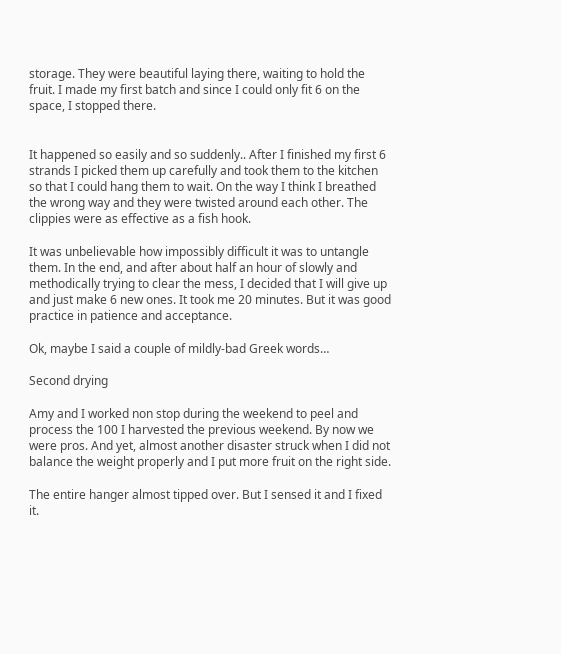storage. They were beautiful laying there, waiting to hold the fruit. I made my first batch and since I could only fit 6 on the space, I stopped there.


It happened so easily and so suddenly.. After I finished my first 6 strands I picked them up carefully and took them to the kitchen so that I could hang them to wait. On the way I think I breathed the wrong way and they were twisted around each other. The clippies were as effective as a fish hook.

It was unbelievable how impossibly difficult it was to untangle them. In the end, and after about half an hour of slowly and methodically trying to clear the mess, I decided that I will give up and just make 6 new ones. It took me 20 minutes. But it was good practice in patience and acceptance.

Ok, maybe I said a couple of mildly-bad Greek words…

Second drying

Amy and I worked non stop during the weekend to peel and process the 100 I harvested the previous weekend. By now we were pros. And yet, almost another disaster struck when I did not balance the weight properly and I put more fruit on the right side.

The entire hanger almost tipped over. But I sensed it and I fixed it.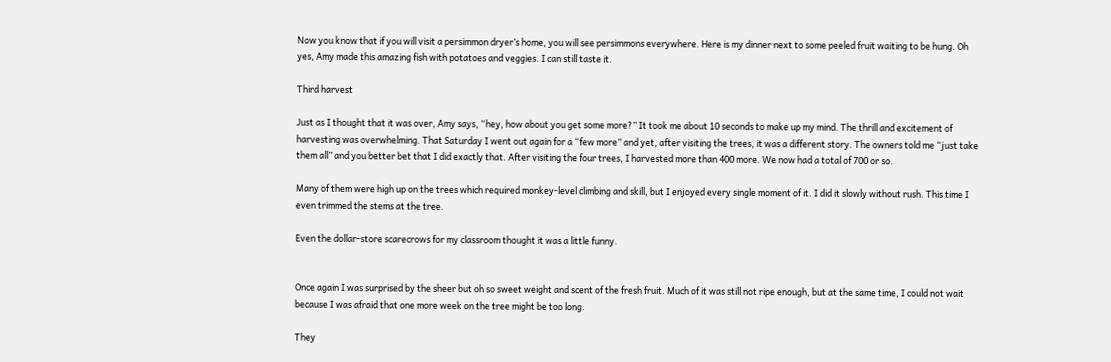Now you know that if you will visit a persimmon dryer’s home, you will see persimmons everywhere. Here is my dinner next to some peeled fruit waiting to be hung. Oh yes, Amy made this amazing fish with potatoes and veggies. I can still taste it.

Third harvest

Just as I thought that it was over, Amy says, “hey, how about you get some more?” It took me about 10 seconds to make up my mind. The thrill and excitement of harvesting was overwhelming. That Saturday I went out again for a “few more” and yet, after visiting the trees, it was a different story. The owners told me “just take them all” and you better bet that I did exactly that. After visiting the four trees, I harvested more than 400 more. We now had a total of 700 or so.

Many of them were high up on the trees which required monkey-level climbing and skill, but I enjoyed every single moment of it. I did it slowly without rush. This time I even trimmed the stems at the tree.

Even the dollar-store scarecrows for my classroom thought it was a little funny.


Once again I was surprised by the sheer but oh so sweet weight and scent of the fresh fruit. Much of it was still not ripe enough, but at the same time, I could not wait because I was afraid that one more week on the tree might be too long.

They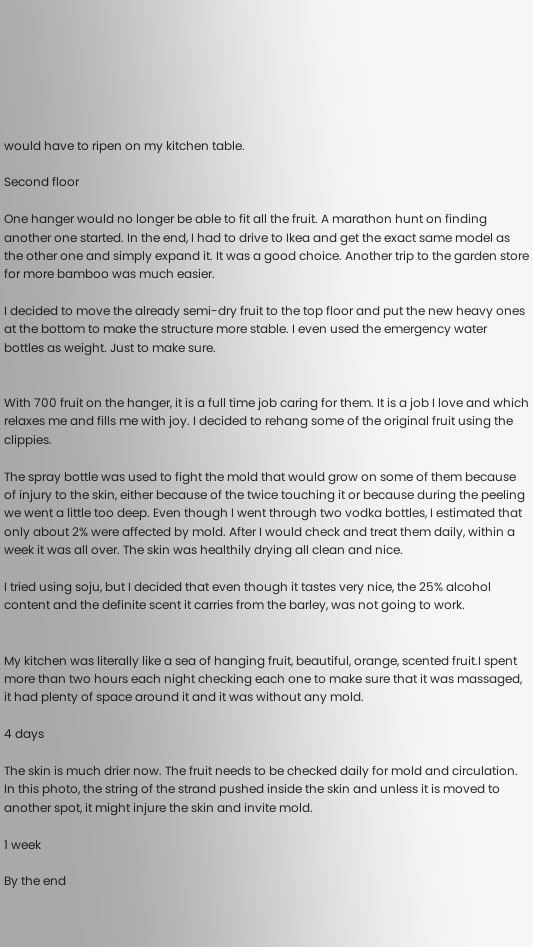would have to ripen on my kitchen table.

Second floor

One hanger would no longer be able to fit all the fruit. A marathon hunt on finding another one started. In the end, I had to drive to Ikea and get the exact same model as the other one and simply expand it. It was a good choice. Another trip to the garden store for more bamboo was much easier.

I decided to move the already semi-dry fruit to the top floor and put the new heavy ones at the bottom to make the structure more stable. I even used the emergency water bottles as weight. Just to make sure.


With 700 fruit on the hanger, it is a full time job caring for them. It is a job I love and which relaxes me and fills me with joy. I decided to rehang some of the original fruit using the clippies.

The spray bottle was used to fight the mold that would grow on some of them because of injury to the skin, either because of the twice touching it or because during the peeling we went a little too deep. Even though I went through two vodka bottles, I estimated that only about 2% were affected by mold. After I would check and treat them daily, within a week it was all over. The skin was healthily drying all clean and nice.

I tried using soju, but I decided that even though it tastes very nice, the 25% alcohol content and the definite scent it carries from the barley, was not going to work.


My kitchen was literally like a sea of hanging fruit, beautiful, orange, scented fruit.I spent more than two hours each night checking each one to make sure that it was massaged, it had plenty of space around it and it was without any mold.

4 days

The skin is much drier now. The fruit needs to be checked daily for mold and circulation. In this photo, the string of the strand pushed inside the skin and unless it is moved to another spot, it might injure the skin and invite mold.

1 week

By the end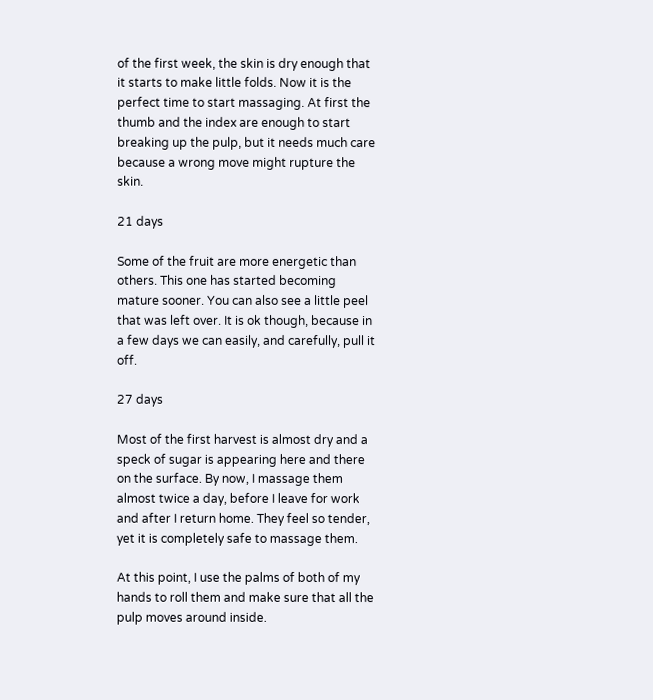of the first week, the skin is dry enough that it starts to make little folds. Now it is the perfect time to start massaging. At first the thumb and the index are enough to start breaking up the pulp, but it needs much care because a wrong move might rupture the skin.

21 days

Some of the fruit are more energetic than others. This one has started becoming mature sooner. You can also see a little peel that was left over. It is ok though, because in a few days we can easily, and carefully, pull it off.

27 days

Most of the first harvest is almost dry and a speck of sugar is appearing here and there on the surface. By now, I massage them almost twice a day, before I leave for work and after I return home. They feel so tender, yet it is completely safe to massage them.

At this point, I use the palms of both of my hands to roll them and make sure that all the pulp moves around inside.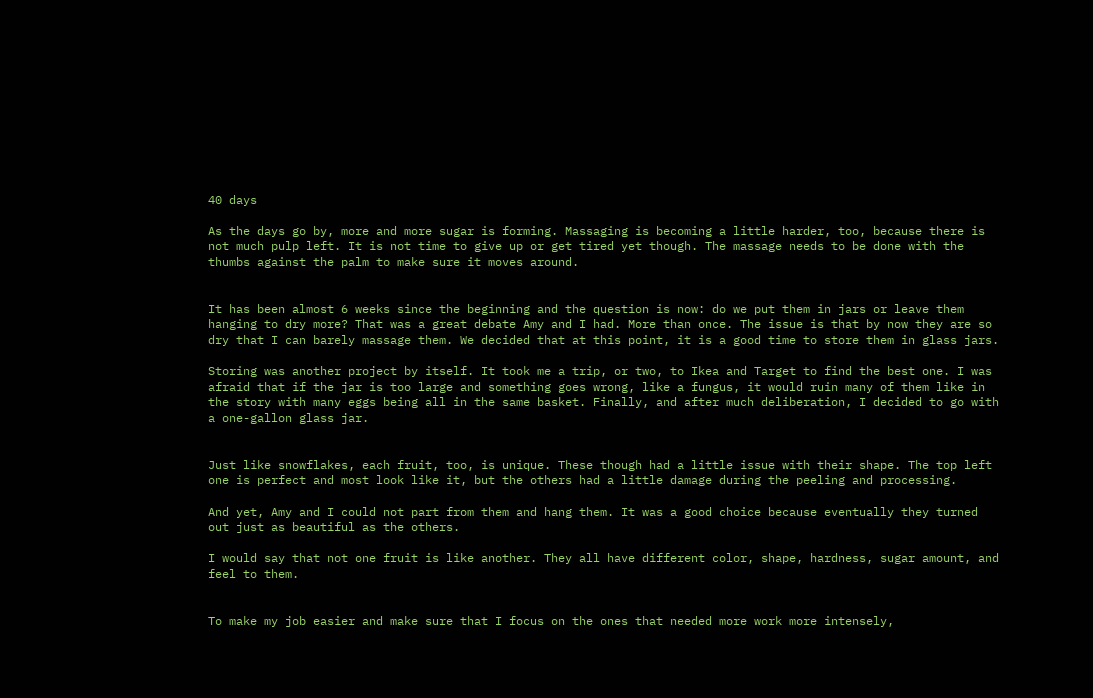40 days

As the days go by, more and more sugar is forming. Massaging is becoming a little harder, too, because there is not much pulp left. It is not time to give up or get tired yet though. The massage needs to be done with the thumbs against the palm to make sure it moves around.


It has been almost 6 weeks since the beginning and the question is now: do we put them in jars or leave them hanging to dry more? That was a great debate Amy and I had. More than once. The issue is that by now they are so dry that I can barely massage them. We decided that at this point, it is a good time to store them in glass jars.

Storing was another project by itself. It took me a trip, or two, to Ikea and Target to find the best one. I was afraid that if the jar is too large and something goes wrong, like a fungus, it would ruin many of them like in the story with many eggs being all in the same basket. Finally, and after much deliberation, I decided to go with a one-gallon glass jar.


Just like snowflakes, each fruit, too, is unique. These though had a little issue with their shape. The top left one is perfect and most look like it, but the others had a little damage during the peeling and processing.

And yet, Amy and I could not part from them and hang them. It was a good choice because eventually they turned out just as beautiful as the others.

I would say that not one fruit is like another. They all have different color, shape, hardness, sugar amount, and feel to them.


To make my job easier and make sure that I focus on the ones that needed more work more intensely,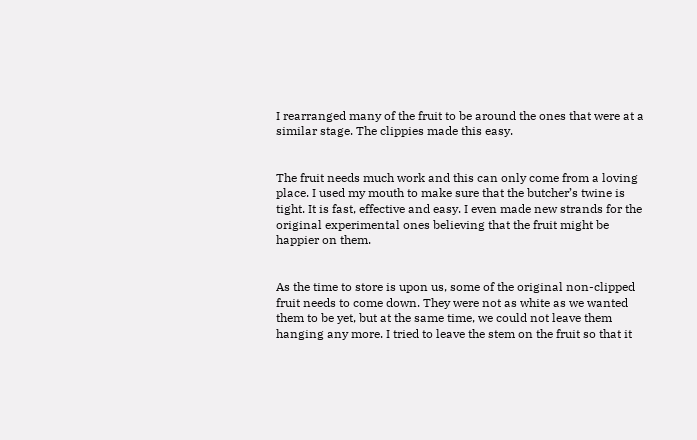I rearranged many of the fruit to be around the ones that were at a similar stage. The clippies made this easy.


The fruit needs much work and this can only come from a loving place. I used my mouth to make sure that the butcher’s twine is tight. It is fast, effective and easy. I even made new strands for the original experimental ones believing that the fruit might be happier on them.


As the time to store is upon us, some of the original non-clipped fruit needs to come down. They were not as white as we wanted them to be yet, but at the same time, we could not leave them hanging any more. I tried to leave the stem on the fruit so that it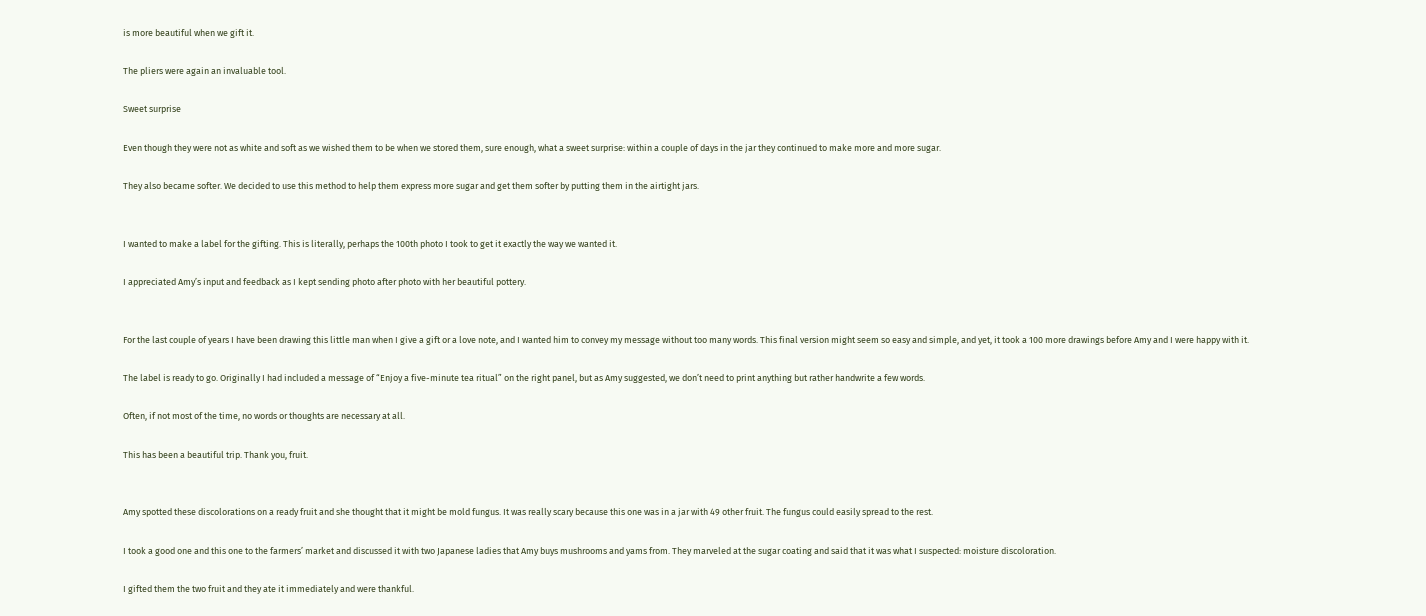is more beautiful when we gift it.

The pliers were again an invaluable tool.

Sweet surprise

Even though they were not as white and soft as we wished them to be when we stored them, sure enough, what a sweet surprise: within a couple of days in the jar they continued to make more and more sugar.

They also became softer. We decided to use this method to help them express more sugar and get them softer by putting them in the airtight jars.


I wanted to make a label for the gifting. This is literally, perhaps the 100th photo I took to get it exactly the way we wanted it.

I appreciated Amy’s input and feedback as I kept sending photo after photo with her beautiful pottery.


For the last couple of years I have been drawing this little man when I give a gift or a love note, and I wanted him to convey my message without too many words. This final version might seem so easy and simple, and yet, it took a 100 more drawings before Amy and I were happy with it.

The label is ready to go. Originally I had included a message of “Enjoy a five-minute tea ritual” on the right panel, but as Amy suggested, we don’t need to print anything but rather handwrite a few words.

Often, if not most of the time, no words or thoughts are necessary at all.

This has been a beautiful trip. Thank you, fruit.


Amy spotted these discolorations on a ready fruit and she thought that it might be mold fungus. It was really scary because this one was in a jar with 49 other fruit. The fungus could easily spread to the rest.

I took a good one and this one to the farmers’ market and discussed it with two Japanese ladies that Amy buys mushrooms and yams from. They marveled at the sugar coating and said that it was what I suspected: moisture discoloration.

I gifted them the two fruit and they ate it immediately and were thankful.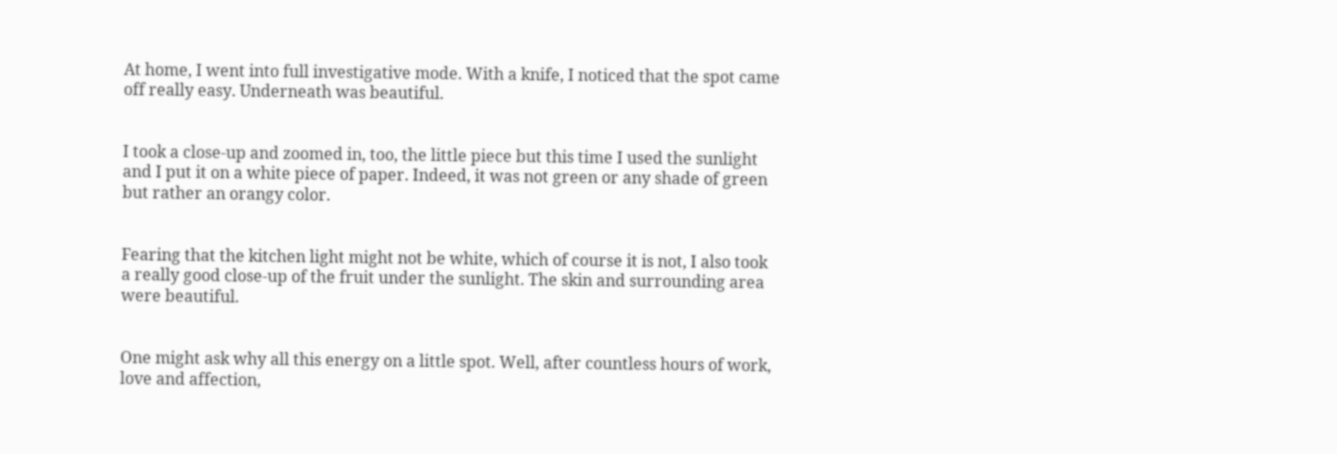At home, I went into full investigative mode. With a knife, I noticed that the spot came off really easy. Underneath was beautiful.


I took a close-up and zoomed in, too, the little piece but this time I used the sunlight and I put it on a white piece of paper. Indeed, it was not green or any shade of green but rather an orangy color.


Fearing that the kitchen light might not be white, which of course it is not, I also took a really good close-up of the fruit under the sunlight. The skin and surrounding area were beautiful.


One might ask why all this energy on a little spot. Well, after countless hours of work, love and affection,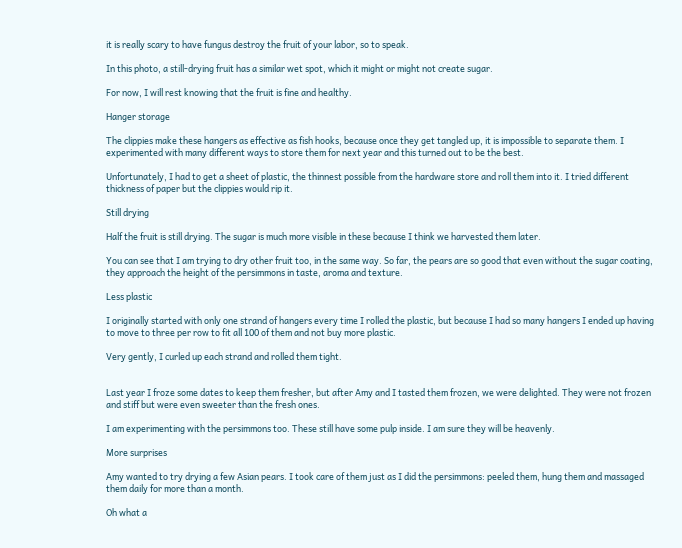it is really scary to have fungus destroy the fruit of your labor, so to speak.

In this photo, a still-drying fruit has a similar wet spot, which it might or might not create sugar.

For now, I will rest knowing that the fruit is fine and healthy.

Hanger storage

The clippies make these hangers as effective as fish hooks, because once they get tangled up, it is impossible to separate them. I experimented with many different ways to store them for next year and this turned out to be the best.

Unfortunately, I had to get a sheet of plastic, the thinnest possible from the hardware store and roll them into it. I tried different thickness of paper but the clippies would rip it.

Still drying

Half the fruit is still drying. The sugar is much more visible in these because I think we harvested them later.

You can see that I am trying to dry other fruit too, in the same way. So far, the pears are so good that even without the sugar coating, they approach the height of the persimmons in taste, aroma and texture.

Less plastic

I originally started with only one strand of hangers every time I rolled the plastic, but because I had so many hangers I ended up having to move to three per row to fit all 100 of them and not buy more plastic.

Very gently, I curled up each strand and rolled them tight.


Last year I froze some dates to keep them fresher, but after Amy and I tasted them frozen, we were delighted. They were not frozen and stiff but were even sweeter than the fresh ones.

I am experimenting with the persimmons too. These still have some pulp inside. I am sure they will be heavenly.

More surprises

Amy wanted to try drying a few Asian pears. I took care of them just as I did the persimmons: peeled them, hung them and massaged them daily for more than a month.

Oh what a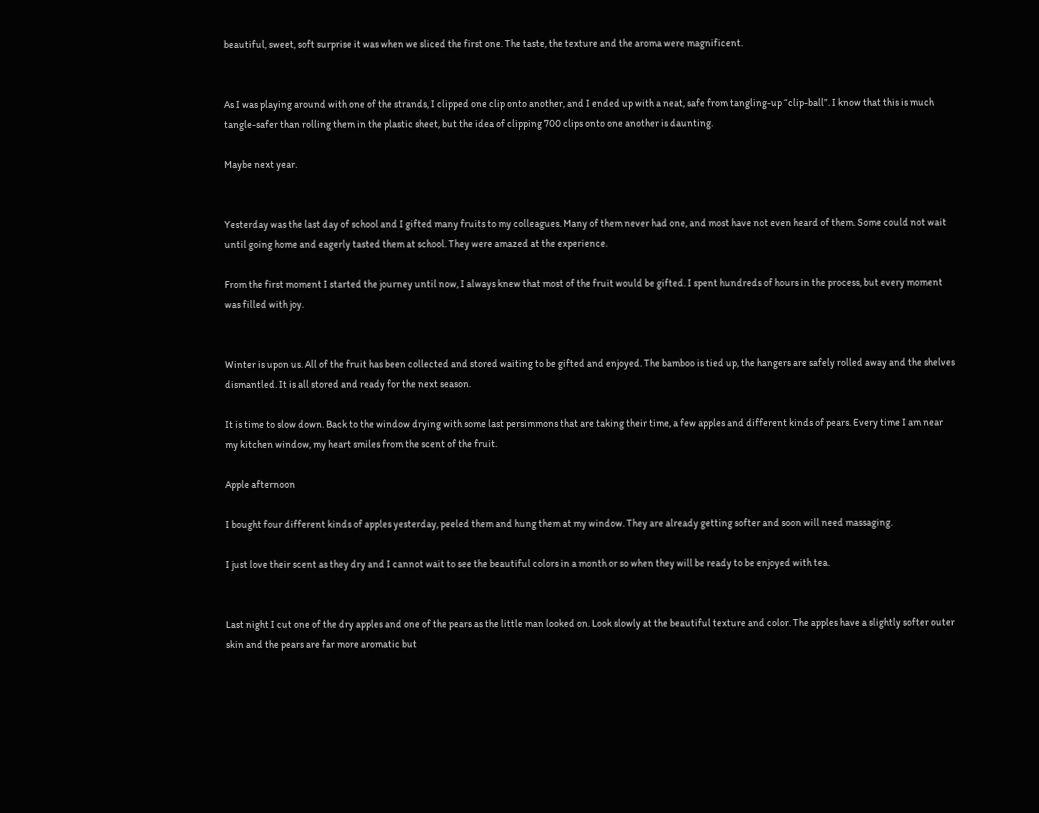beautiful, sweet, soft surprise it was when we sliced the first one. The taste, the texture and the aroma were magnificent.


As I was playing around with one of the strands, I clipped one clip onto another, and I ended up with a neat, safe from tangling-up “clip-ball”. I know that this is much tangle-safer than rolling them in the plastic sheet, but the idea of clipping 700 clips onto one another is daunting.

Maybe next year.


Yesterday was the last day of school and I gifted many fruits to my colleagues. Many of them never had one, and most have not even heard of them. Some could not wait until going home and eagerly tasted them at school. They were amazed at the experience.

From the first moment I started the journey until now, I always knew that most of the fruit would be gifted. I spent hundreds of hours in the process, but every moment was filled with joy.


Winter is upon us. All of the fruit has been collected and stored waiting to be gifted and enjoyed. The bamboo is tied up, the hangers are safely rolled away and the shelves dismantled. It is all stored and ready for the next season.

It is time to slow down. Back to the window drying with some last persimmons that are taking their time, a few apples and different kinds of pears. Every time I am near my kitchen window, my heart smiles from the scent of the fruit.

Apple afternoon

I bought four different kinds of apples yesterday, peeled them and hung them at my window. They are already getting softer and soon will need massaging.

I just love their scent as they dry and I cannot wait to see the beautiful colors in a month or so when they will be ready to be enjoyed with tea.


Last night I cut one of the dry apples and one of the pears as the little man looked on. Look slowly at the beautiful texture and color. The apples have a slightly softer outer skin and the pears are far more aromatic but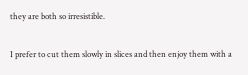they are both so irresistible.

I prefer to cut them slowly in slices and then enjoy them with a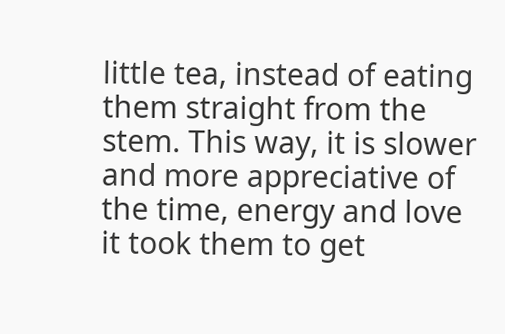little tea, instead of eating them straight from the stem. This way, it is slower and more appreciative of the time, energy and love it took them to get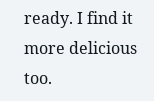ready. I find it more delicious too.